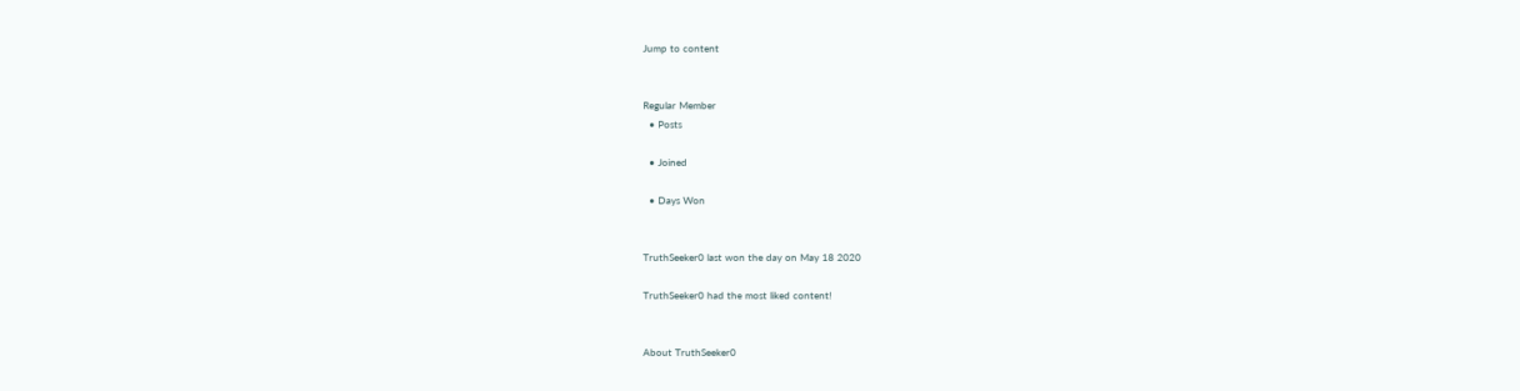Jump to content


Regular Member
  • Posts

  • Joined

  • Days Won


TruthSeeker0 last won the day on May 18 2020

TruthSeeker0 had the most liked content!


About TruthSeeker0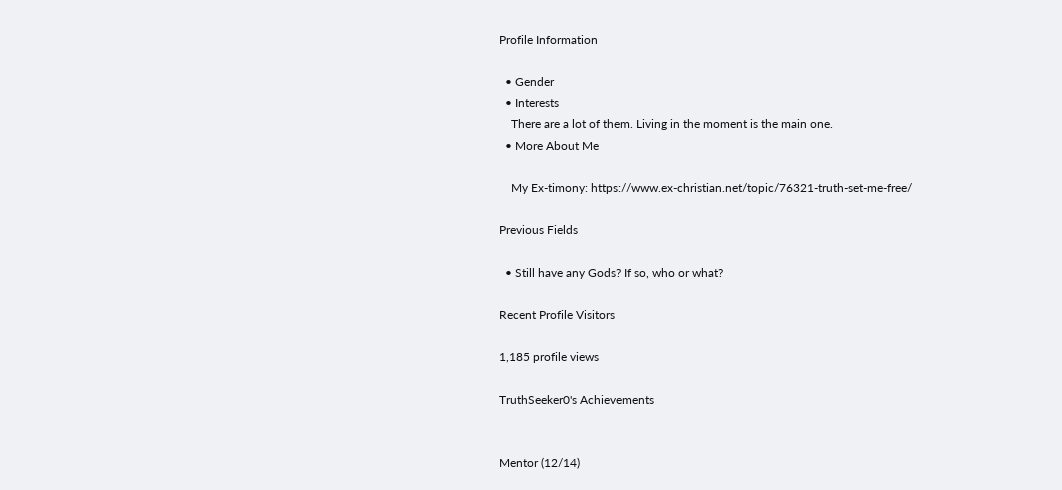Profile Information

  • Gender
  • Interests
    There are a lot of them. Living in the moment is the main one.
  • More About Me

    My Ex-timony: https://www.ex-christian.net/topic/76321-truth-set-me-free/

Previous Fields

  • Still have any Gods? If so, who or what?

Recent Profile Visitors

1,185 profile views

TruthSeeker0's Achievements


Mentor (12/14)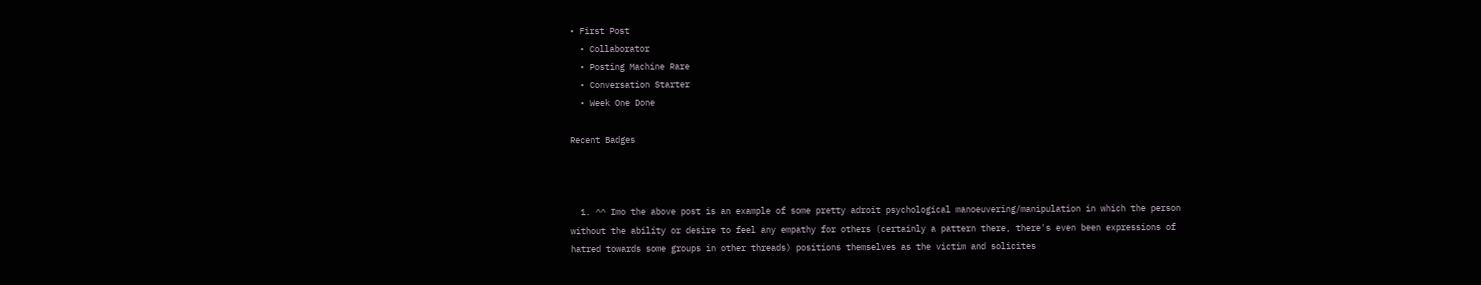• First Post
  • Collaborator
  • Posting Machine Rare
  • Conversation Starter
  • Week One Done

Recent Badges



  1. ^^ Imo the above post is an example of some pretty adroit psychological manoeuvering/manipulation in which the person without the ability or desire to feel any empathy for others (certainly a pattern there, there's even been expressions of hatred towards some groups in other threads) positions themselves as the victim and solicites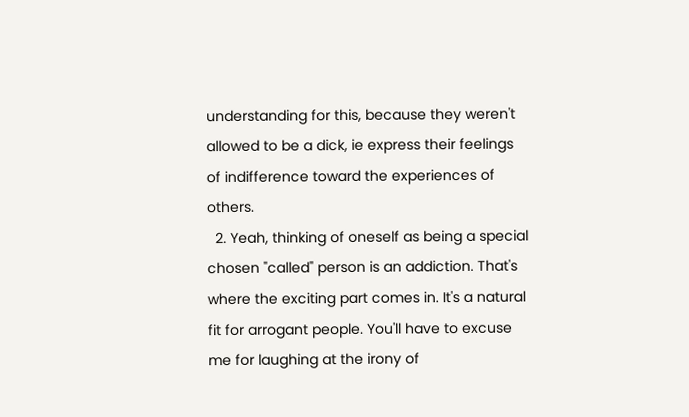understanding for this, because they weren't allowed to be a dick, ie express their feelings of indifference toward the experiences of others.
  2. Yeah, thinking of oneself as being a special chosen "called" person is an addiction. That's where the exciting part comes in. It's a natural fit for arrogant people. You'll have to excuse me for laughing at the irony of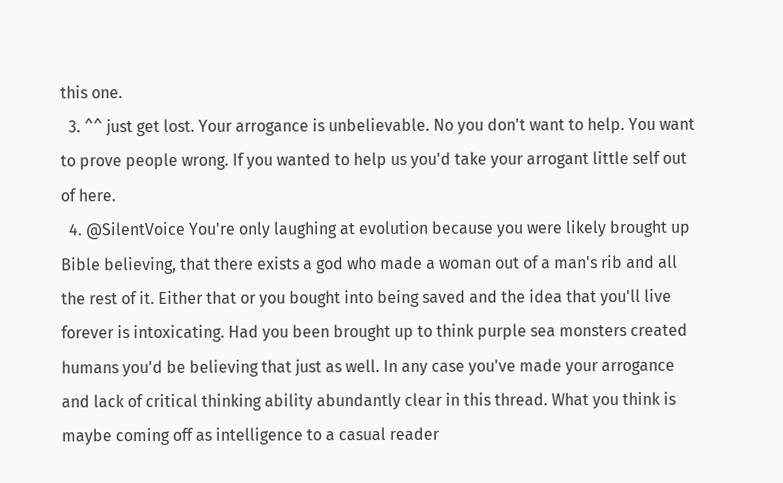this one.
  3. ^^ just get lost. Your arrogance is unbelievable. No you don't want to help. You want to prove people wrong. If you wanted to help us you'd take your arrogant little self out of here.
  4. @SilentVoice You're only laughing at evolution because you were likely brought up Bible believing, that there exists a god who made a woman out of a man's rib and all the rest of it. Either that or you bought into being saved and the idea that you'll live forever is intoxicating. Had you been brought up to think purple sea monsters created humans you'd be believing that just as well. In any case you've made your arrogance and lack of critical thinking ability abundantly clear in this thread. What you think is maybe coming off as intelligence to a casual reader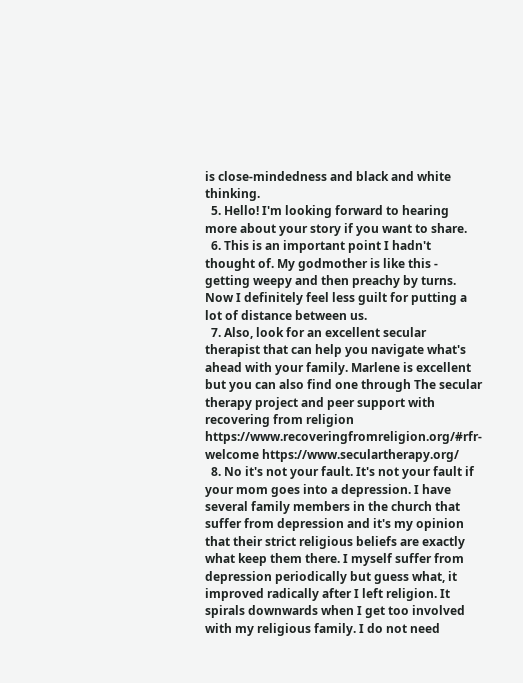is close-mindedness and black and white thinking.
  5. Hello! I'm looking forward to hearing more about your story if you want to share.
  6. This is an important point I hadn't thought of. My godmother is like this - getting weepy and then preachy by turns. Now I definitely feel less guilt for putting a lot of distance between us.
  7. Also, look for an excellent secular therapist that can help you navigate what's ahead with your family. Marlene is excellent but you can also find one through The secular therapy project and peer support with recovering from religion https://www.recoveringfromreligion.org/#rfr-welcome https://www.seculartherapy.org/
  8. No it's not your fault. It's not your fault if your mom goes into a depression. I have several family members in the church that suffer from depression and it's my opinion that their strict religious beliefs are exactly what keep them there. I myself suffer from depression periodically but guess what, it improved radically after I left religion. It spirals downwards when I get too involved with my religious family. I do not need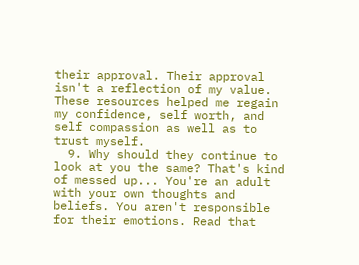their approval. Their approval isn't a reflection of my value. These resources helped me regain my confidence, self worth, and self compassion as well as to trust myself.
  9. Why should they continue to look at you the same? That's kind of messed up... You're an adult with your own thoughts and beliefs. You aren't responsible for their emotions. Read that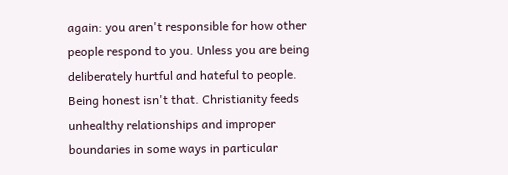again: you aren't responsible for how other people respond to you. Unless you are being deliberately hurtful and hateful to people. Being honest isn't that. Christianity feeds unhealthy relationships and improper boundaries in some ways in particular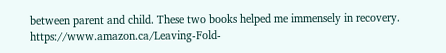between parent and child. These two books helped me immensely in recovery. https://www.amazon.ca/Leaving-Fold-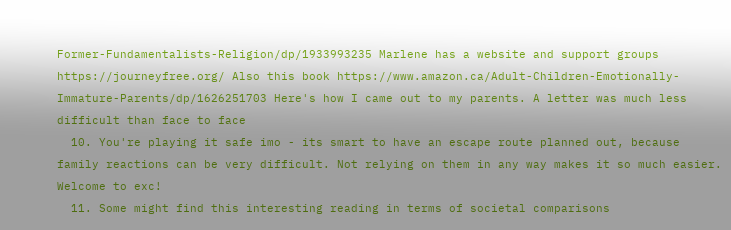Former-Fundamentalists-Religion/dp/1933993235 Marlene has a website and support groups https://journeyfree.org/ Also this book https://www.amazon.ca/Adult-Children-Emotionally-Immature-Parents/dp/1626251703 Here's how I came out to my parents. A letter was much less difficult than face to face
  10. You're playing it safe imo - its smart to have an escape route planned out, because family reactions can be very difficult. Not relying on them in any way makes it so much easier. Welcome to exc!
  11. Some might find this interesting reading in terms of societal comparisons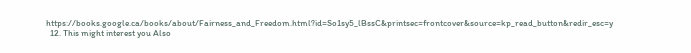https://books.google.ca/books/about/Fairness_and_Freedom.html?id=So1sy5_lBssC&printsec=frontcover&source=kp_read_button&redir_esc=y
  12. This might interest you Also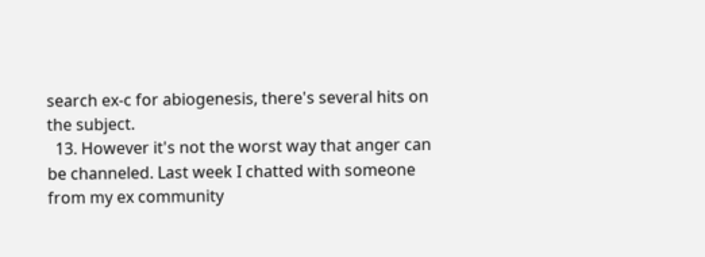search ex-c for abiogenesis, there's several hits on the subject.
  13. However it's not the worst way that anger can be channeled. Last week I chatted with someone from my ex community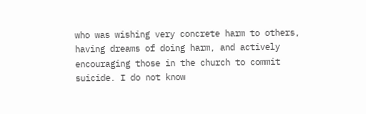who was wishing very concrete harm to others, having dreams of doing harm, and actively encouraging those in the church to commit suicide. I do not know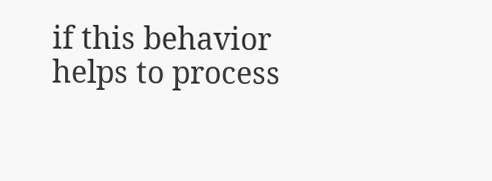if this behavior helps to process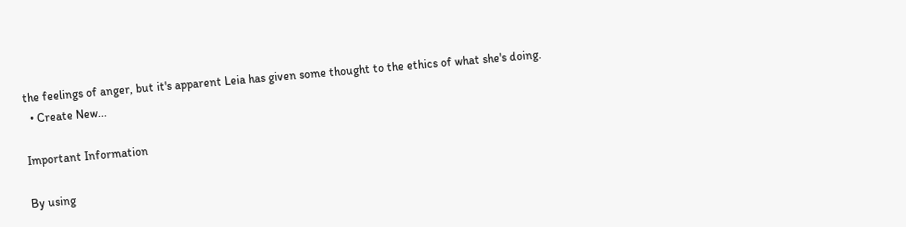the feelings of anger, but it's apparent Leia has given some thought to the ethics of what she's doing.
  • Create New...

Important Information

By using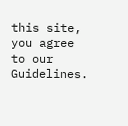this site, you agree to our Guidelines.